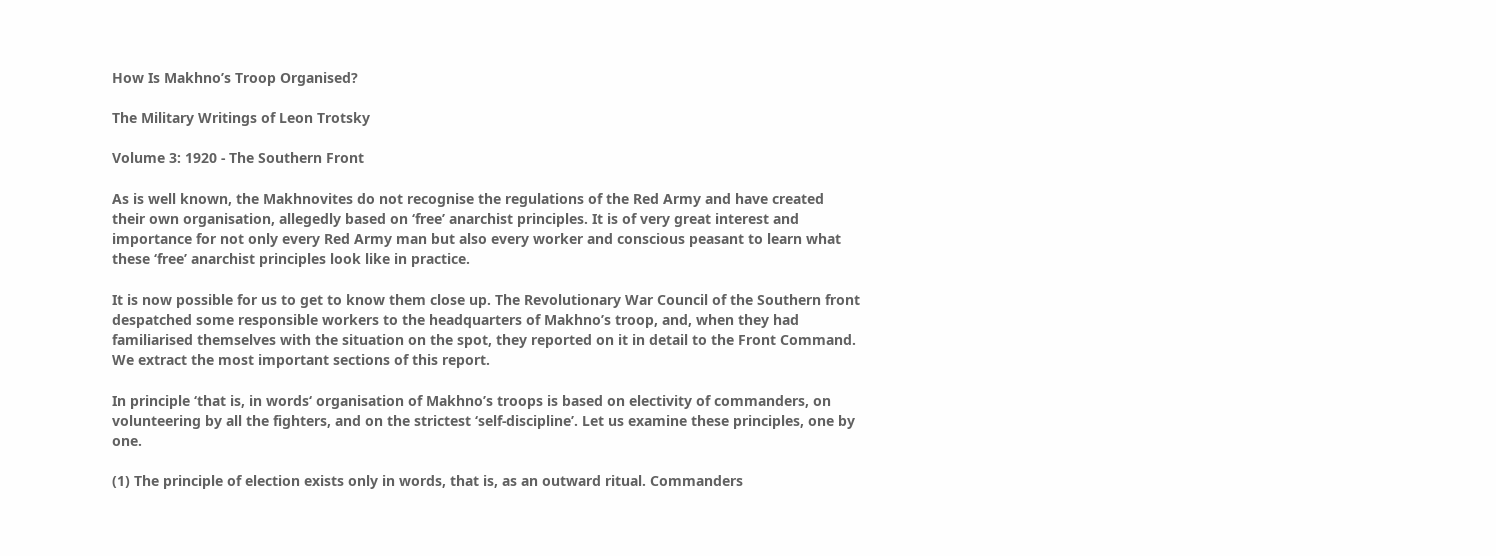How Is Makhno’s Troop Organised?

The Military Writings of Leon Trotsky

Volume 3: 1920 - The Southern Front

As is well known, the Makhnovites do not recognise the regulations of the Red Army and have created their own organisation, allegedly based on ‘free’ anarchist principles. It is of very great interest and importance for not only every Red Army man but also every worker and conscious peasant to learn what these ‘free’ anarchist principles look like in practice.

It is now possible for us to get to know them close up. The Revolutionary War Council of the Southern front despatched some responsible workers to the headquarters of Makhno’s troop, and, when they had familiarised themselves with the situation on the spot, they reported on it in detail to the Front Command. We extract the most important sections of this report.

In principle ‘that is, in words‘ organisation of Makhno’s troops is based on electivity of commanders, on volunteering by all the fighters, and on the strictest ‘self-discipline’. Let us examine these principles, one by one.

(1) The principle of election exists only in words, that is, as an outward ritual. Commanders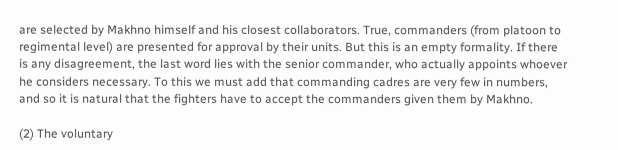are selected by Makhno himself and his closest collaborators. True, commanders (from platoon to regimental level) are presented for approval by their units. But this is an empty formality. If there is any disagreement, the last word lies with the senior commander, who actually appoints whoever he considers necessary. To this we must add that commanding cadres are very few in numbers, and so it is natural that the fighters have to accept the commanders given them by Makhno.

(2) The voluntary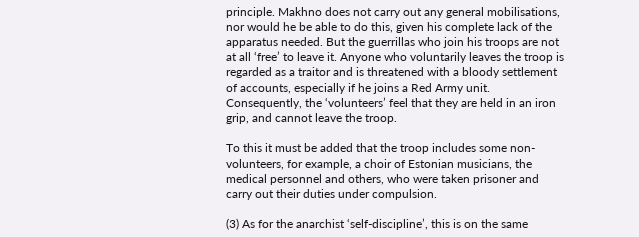principle. Makhno does not carry out any general mobilisations, nor would he be able to do this, given his complete lack of the apparatus needed. But the guerrillas who join his troops are not at all ‘free’ to leave it. Anyone who voluntarily leaves the troop is regarded as a traitor and is threatened with a bloody settlement of accounts, especially if he joins a Red Army unit. Consequently, the ‘volunteers’ feel that they are held in an iron grip, and cannot leave the troop.

To this it must be added that the troop includes some non-volunteers, for example, a choir of Estonian musicians, the medical personnel and others, who were taken prisoner and carry out their duties under compulsion.

(3) As for the anarchist ‘self-discipline’, this is on the same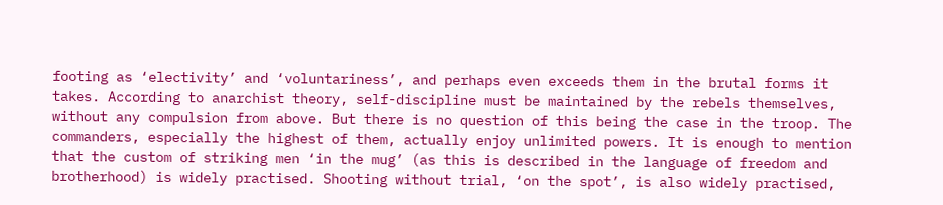footing as ‘electivity’ and ‘voluntariness’, and perhaps even exceeds them in the brutal forms it takes. According to anarchist theory, self-discipline must be maintained by the rebels themselves, without any compulsion from above. But there is no question of this being the case in the troop. The commanders, especially the highest of them, actually enjoy unlimited powers. It is enough to mention that the custom of striking men ‘in the mug’ (as this is described in the language of freedom and brotherhood) is widely practised. Shooting without trial, ‘on the spot’, is also widely practised,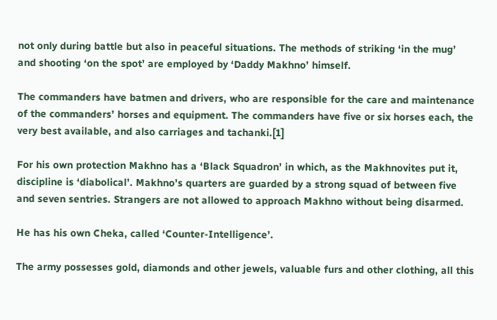not only during battle but also in peaceful situations. The methods of striking ‘in the mug’ and shooting ‘on the spot’ are employed by ‘Daddy Makhno’ himself.

The commanders have batmen and drivers, who are responsible for the care and maintenance of the commanders’ horses and equipment. The commanders have five or six horses each, the very best available, and also carriages and tachanki.[1]

For his own protection Makhno has a ‘Black Squadron’ in which, as the Makhnovites put it, discipline is ‘diabolical’. Makhno’s quarters are guarded by a strong squad of between five and seven sentries. Strangers are not allowed to approach Makhno without being disarmed.

He has his own Cheka, called ‘Counter-Intelligence’.

The army possesses gold, diamonds and other jewels, valuable furs and other clothing, all this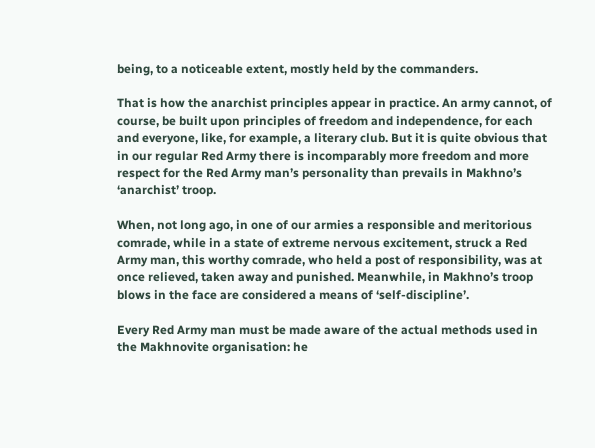being, to a noticeable extent, mostly held by the commanders.

That is how the anarchist principles appear in practice. An army cannot, of course, be built upon principles of freedom and independence, for each and everyone, like, for example, a literary club. But it is quite obvious that in our regular Red Army there is incomparably more freedom and more respect for the Red Army man’s personality than prevails in Makhno’s ‘anarchist’ troop.

When, not long ago, in one of our armies a responsible and meritorious comrade, while in a state of extreme nervous excitement, struck a Red Army man, this worthy comrade, who held a post of responsibility, was at once relieved, taken away and punished. Meanwhile, in Makhno’s troop blows in the face are considered a means of ‘self-discipline’.

Every Red Army man must be made aware of the actual methods used in the Makhnovite organisation: he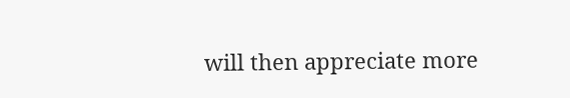will then appreciate more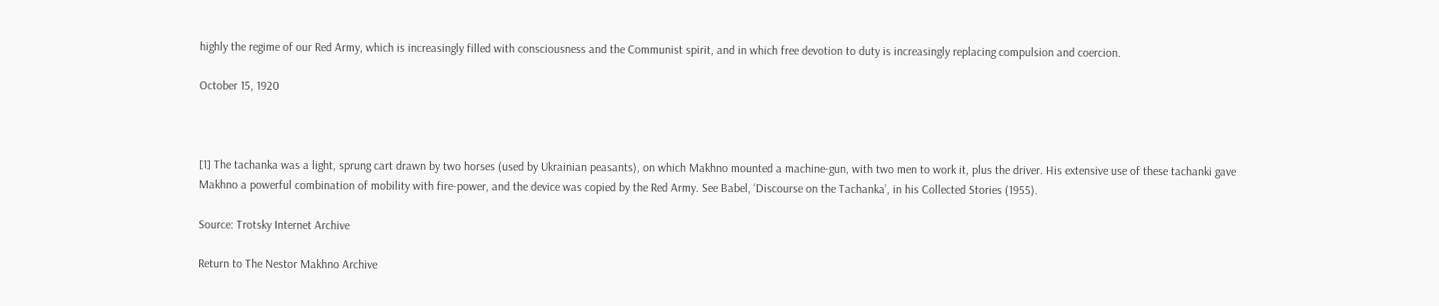highly the regime of our Red Army, which is increasingly filled with consciousness and the Communist spirit, and in which free devotion to duty is increasingly replacing compulsion and coercion.

October 15, 1920



[1] The tachanka was a light, sprung cart drawn by two horses (used by Ukrainian peasants), on which Makhno mounted a machine-gun, with two men to work it, plus the driver. His extensive use of these tachanki gave Makhno a powerful combination of mobility with fire-power, and the device was copied by the Red Army. See Babel, ‘Discourse on the Tachanka’, in his Collected Stories (1955).

Source: Trotsky Internet Archive

Return to The Nestor Makhno Archive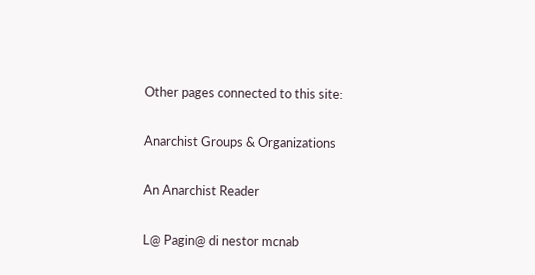Other pages connected to this site:

Anarchist Groups & Organizations

An Anarchist Reader

L@ Pagin@ di nestor mcnab